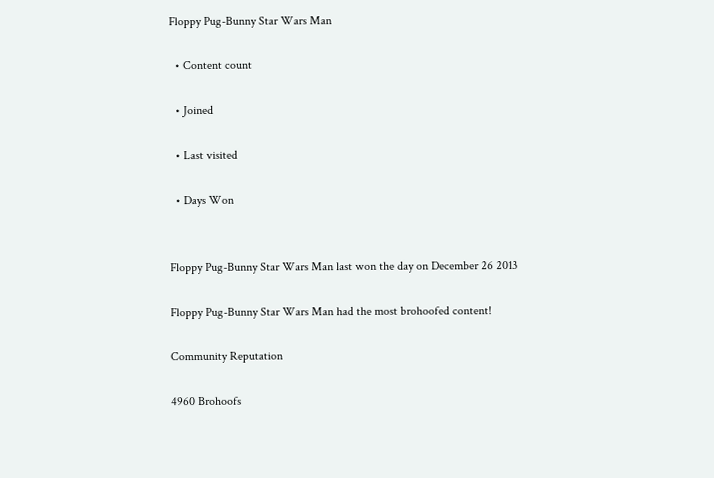Floppy Pug-Bunny Star Wars Man

  • Content count

  • Joined

  • Last visited

  • Days Won


Floppy Pug-Bunny Star Wars Man last won the day on December 26 2013

Floppy Pug-Bunny Star Wars Man had the most brohoofed content!

Community Reputation

4960 Brohoofs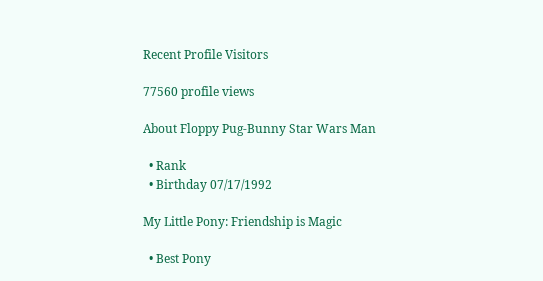Recent Profile Visitors

77560 profile views

About Floppy Pug-Bunny Star Wars Man

  • Rank
  • Birthday 07/17/1992

My Little Pony: Friendship is Magic

  • Best Pony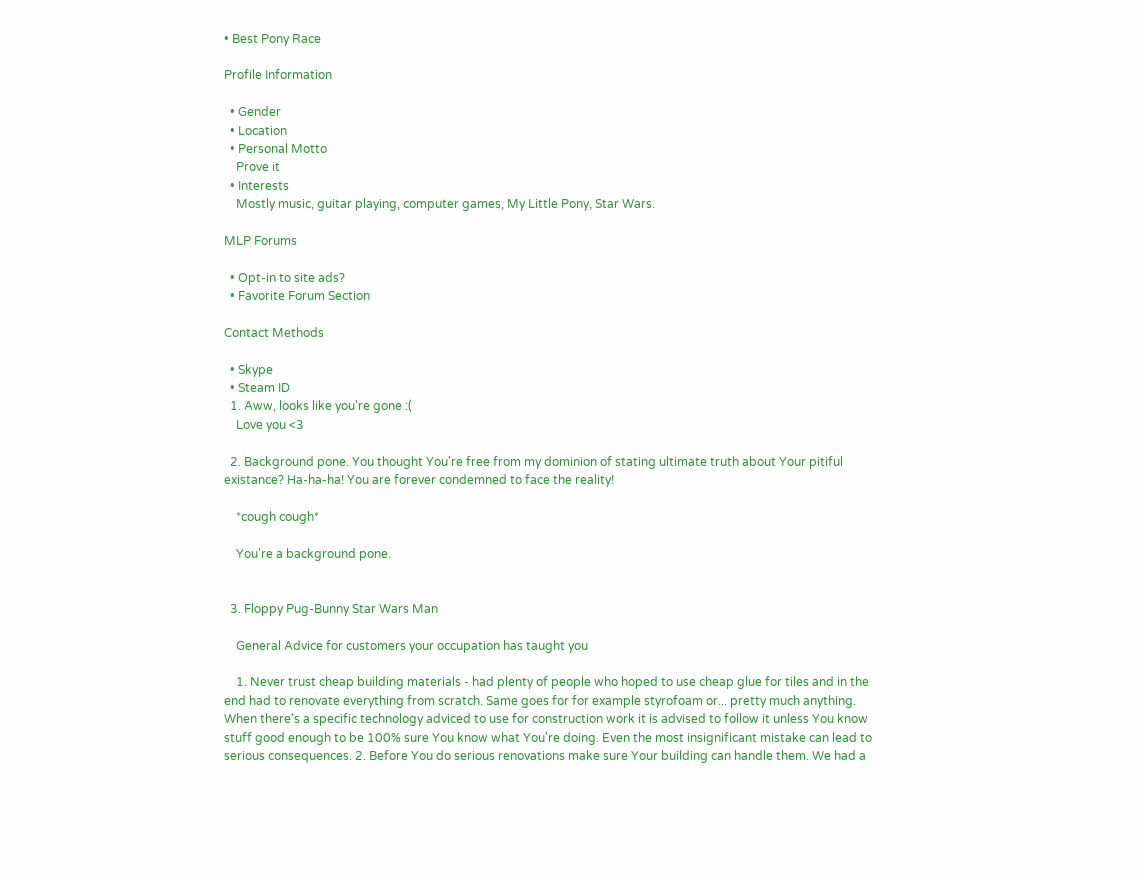• Best Pony Race

Profile Information

  • Gender
  • Location
  • Personal Motto
    Prove it
  • Interests
    Mostly music, guitar playing, computer games, My Little Pony, Star Wars.

MLP Forums

  • Opt-in to site ads?
  • Favorite Forum Section

Contact Methods

  • Skype
  • Steam ID
  1. Aww, looks like you're gone :(
    Love you <3

  2. Background pone. You thought You're free from my dominion of stating ultimate truth about Your pitiful existance? Ha-ha-ha! You are forever condemned to face the reality!

    *cough cough*

    You're a background pone.


  3. Floppy Pug-Bunny Star Wars Man

    General Advice for customers your occupation has taught you

    1. Never trust cheap building materials - had plenty of people who hoped to use cheap glue for tiles and in the end had to renovate everything from scratch. Same goes for for example styrofoam or... pretty much anything. When there's a specific technology adviced to use for construction work it is advised to follow it unless You know stuff good enough to be 100% sure You know what You're doing. Even the most insignificant mistake can lead to serious consequences. 2. Before You do serious renovations make sure Your building can handle them. We had a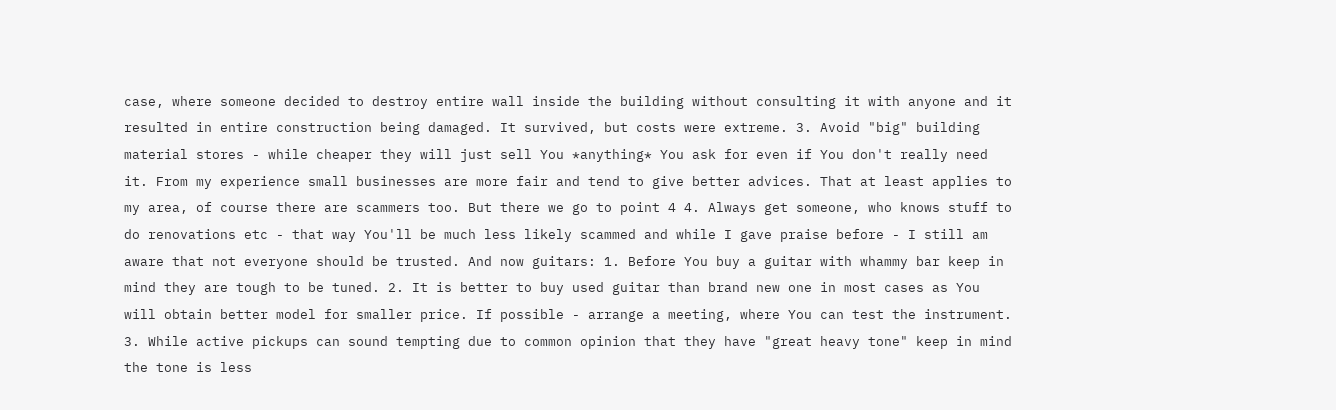case, where someone decided to destroy entire wall inside the building without consulting it with anyone and it resulted in entire construction being damaged. It survived, but costs were extreme. 3. Avoid "big" building material stores - while cheaper they will just sell You *anything* You ask for even if You don't really need it. From my experience small businesses are more fair and tend to give better advices. That at least applies to my area, of course there are scammers too. But there we go to point 4 4. Always get someone, who knows stuff to do renovations etc - that way You'll be much less likely scammed and while I gave praise before - I still am aware that not everyone should be trusted. And now guitars: 1. Before You buy a guitar with whammy bar keep in mind they are tough to be tuned. 2. It is better to buy used guitar than brand new one in most cases as You will obtain better model for smaller price. If possible - arrange a meeting, where You can test the instrument. 3. While active pickups can sound tempting due to common opinion that they have "great heavy tone" keep in mind the tone is less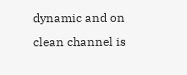dynamic and on clean channel is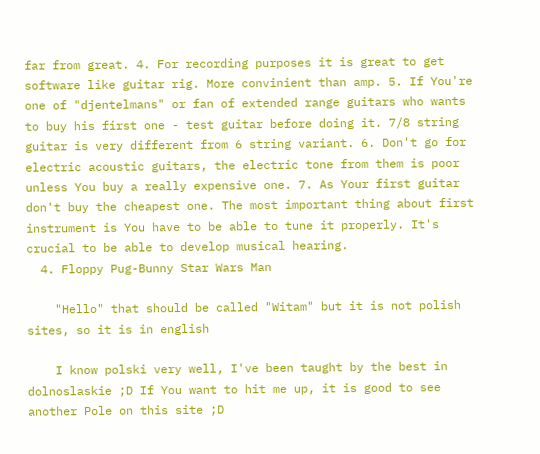far from great. 4. For recording purposes it is great to get software like guitar rig. More convinient than amp. 5. If You're one of "djentelmans" or fan of extended range guitars who wants to buy his first one - test guitar before doing it. 7/8 string guitar is very different from 6 string variant. 6. Don't go for electric acoustic guitars, the electric tone from them is poor unless You buy a really expensive one. 7. As Your first guitar don't buy the cheapest one. The most important thing about first instrument is You have to be able to tune it properly. It's crucial to be able to develop musical hearing.
  4. Floppy Pug-Bunny Star Wars Man

    "Hello" that should be called "Witam" but it is not polish sites, so it is in english

    I know polski very well, I've been taught by the best in dolnoslaskie ;D If You want to hit me up, it is good to see another Pole on this site ;D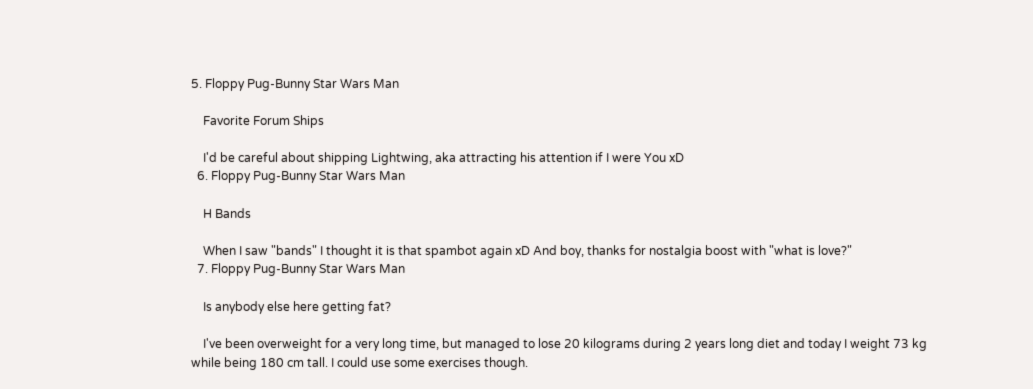5. Floppy Pug-Bunny Star Wars Man

    Favorite Forum Ships

    I'd be careful about shipping Lightwing, aka attracting his attention if I were You xD
  6. Floppy Pug-Bunny Star Wars Man

    H Bands

    When I saw "bands" I thought it is that spambot again xD And boy, thanks for nostalgia boost with "what is love?"
  7. Floppy Pug-Bunny Star Wars Man

    Is anybody else here getting fat?

    I've been overweight for a very long time, but managed to lose 20 kilograms during 2 years long diet and today I weight 73 kg while being 180 cm tall. I could use some exercises though.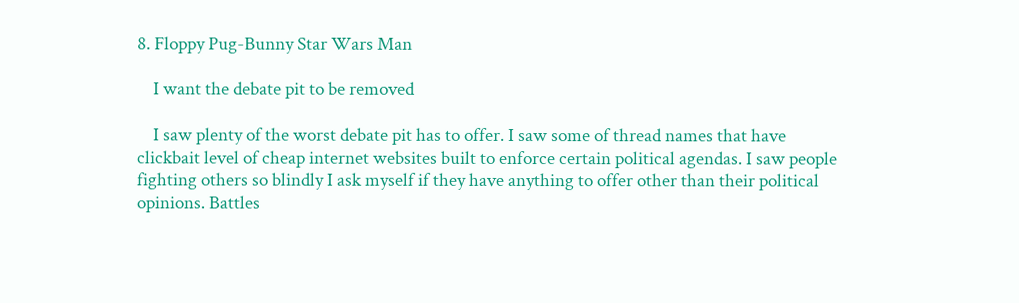8. Floppy Pug-Bunny Star Wars Man

    I want the debate pit to be removed

    I saw plenty of the worst debate pit has to offer. I saw some of thread names that have clickbait level of cheap internet websites built to enforce certain political agendas. I saw people fighting others so blindly I ask myself if they have anything to offer other than their political opinions. Battles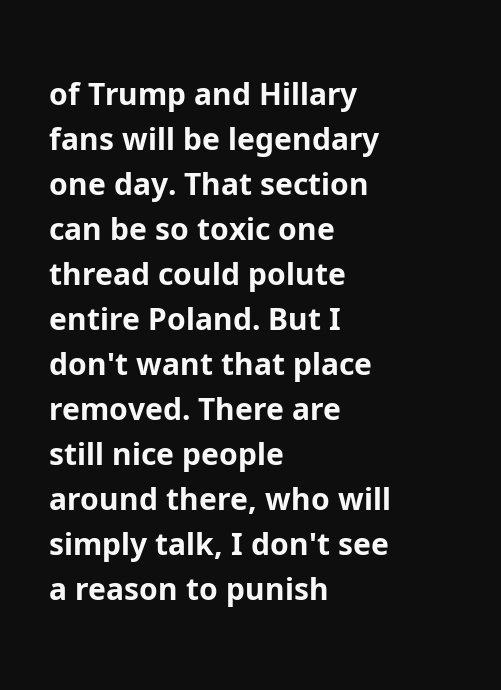of Trump and Hillary fans will be legendary one day. That section can be so toxic one thread could polute entire Poland. But I don't want that place removed. There are still nice people around there, who will simply talk, I don't see a reason to punish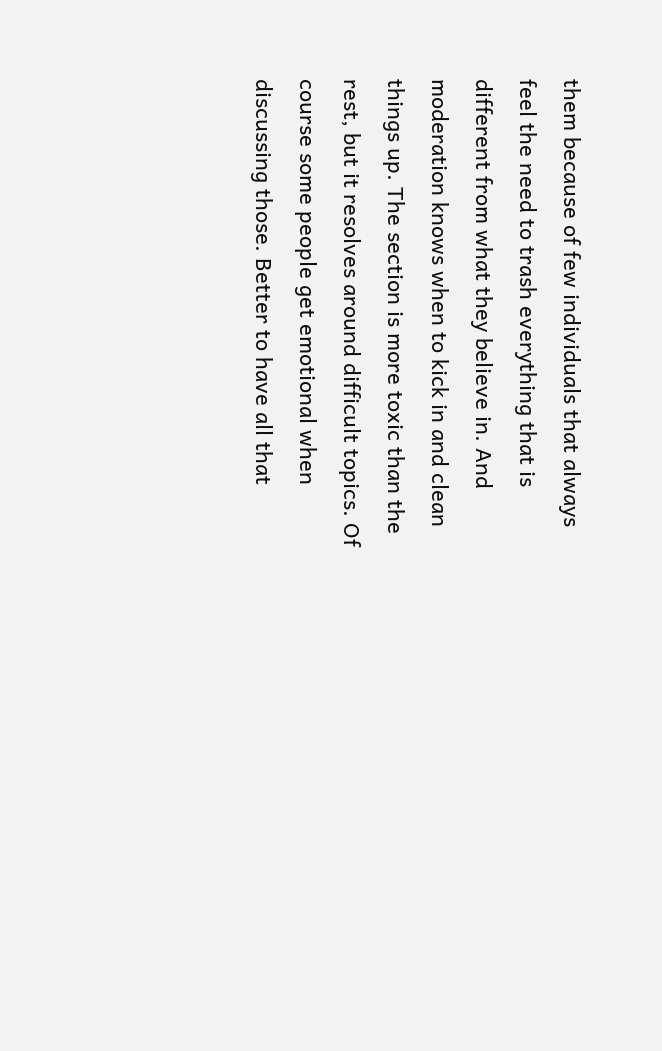them because of few individuals that always feel the need to trash everything that is different from what they believe in. And moderation knows when to kick in and clean things up. The section is more toxic than the rest, but it resolves around difficult topics. Of course some people get emotional when discussing those. Better to have all that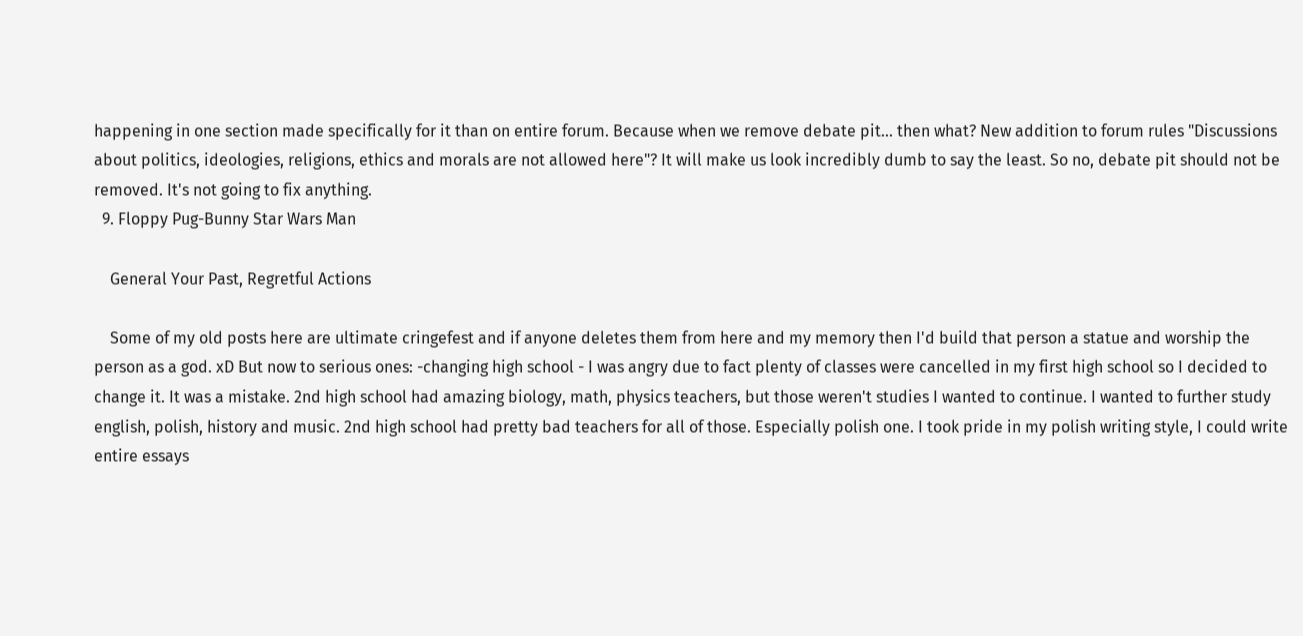happening in one section made specifically for it than on entire forum. Because when we remove debate pit... then what? New addition to forum rules "Discussions about politics, ideologies, religions, ethics and morals are not allowed here"? It will make us look incredibly dumb to say the least. So no, debate pit should not be removed. It's not going to fix anything.
  9. Floppy Pug-Bunny Star Wars Man

    General Your Past, Regretful Actions

    Some of my old posts here are ultimate cringefest and if anyone deletes them from here and my memory then I'd build that person a statue and worship the person as a god. xD But now to serious ones: -changing high school - I was angry due to fact plenty of classes were cancelled in my first high school so I decided to change it. It was a mistake. 2nd high school had amazing biology, math, physics teachers, but those weren't studies I wanted to continue. I wanted to further study english, polish, history and music. 2nd high school had pretty bad teachers for all of those. Especially polish one. I took pride in my polish writing style, I could write entire essays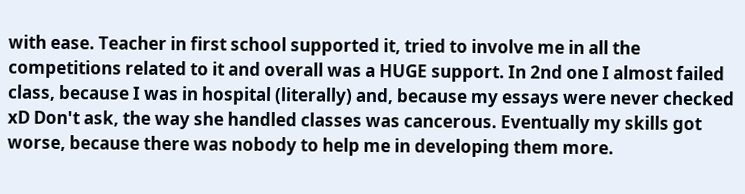with ease. Teacher in first school supported it, tried to involve me in all the competitions related to it and overall was a HUGE support. In 2nd one I almost failed class, because I was in hospital (literally) and, because my essays were never checked xD Don't ask, the way she handled classes was cancerous. Eventually my skills got worse, because there was nobody to help me in developing them more.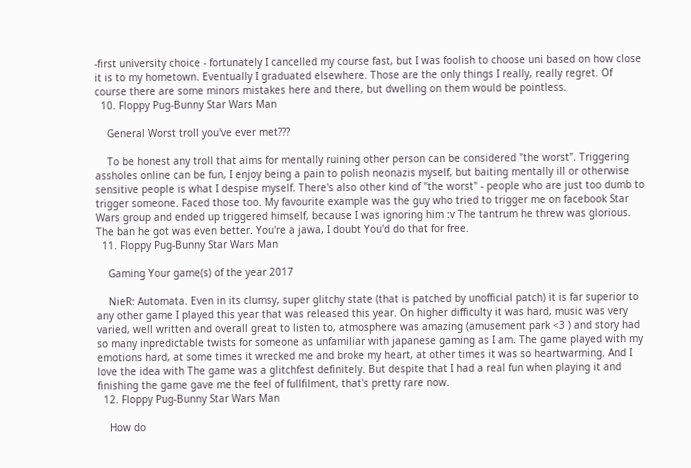-first university choice - fortunately I cancelled my course fast, but I was foolish to choose uni based on how close it is to my hometown. Eventually I graduated elsewhere. Those are the only things I really, really regret. Of course there are some minors mistakes here and there, but dwelling on them would be pointless.
  10. Floppy Pug-Bunny Star Wars Man

    General Worst troll you've ever met???

    To be honest any troll that aims for mentally ruining other person can be considered "the worst". Triggering assholes online can be fun, I enjoy being a pain to polish neonazis myself, but baiting mentally ill or otherwise sensitive people is what I despise myself. There's also other kind of "the worst" - people who are just too dumb to trigger someone. Faced those too. My favourite example was the guy who tried to trigger me on facebook Star Wars group and ended up triggered himself, because I was ignoring him :v The tantrum he threw was glorious. The ban he got was even better. You're a jawa, I doubt You'd do that for free.
  11. Floppy Pug-Bunny Star Wars Man

    Gaming Your game(s) of the year 2017

    NieR: Automata. Even in its clumsy, super glitchy state (that is patched by unofficial patch) it is far superior to any other game I played this year that was released this year. On higher difficulty it was hard, music was very varied, well written and overall great to listen to, atmosphere was amazing (amusement park <3 ) and story had so many inpredictable twists for someone as unfamiliar with japanese gaming as I am. The game played with my emotions hard, at some times it wrecked me and broke my heart, at other times it was so heartwarming. And I love the idea with The game was a glitchfest definitely. But despite that I had a real fun when playing it and finishing the game gave me the feel of fullfilment, that's pretty rare now.
  12. Floppy Pug-Bunny Star Wars Man

    How do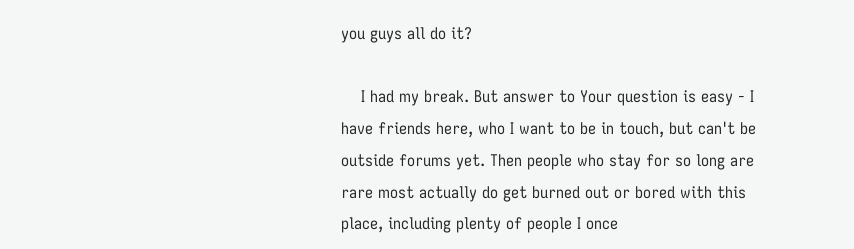you guys all do it?

    I had my break. But answer to Your question is easy - I have friends here, who I want to be in touch, but can't be outside forums yet. Then people who stay for so long are rare most actually do get burned out or bored with this place, including plenty of people I once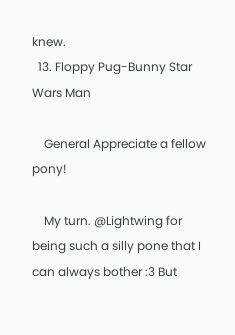knew.
  13. Floppy Pug-Bunny Star Wars Man

    General Appreciate a fellow pony!

    My turn. @Lightwing for being such a silly pone that I can always bother :3 But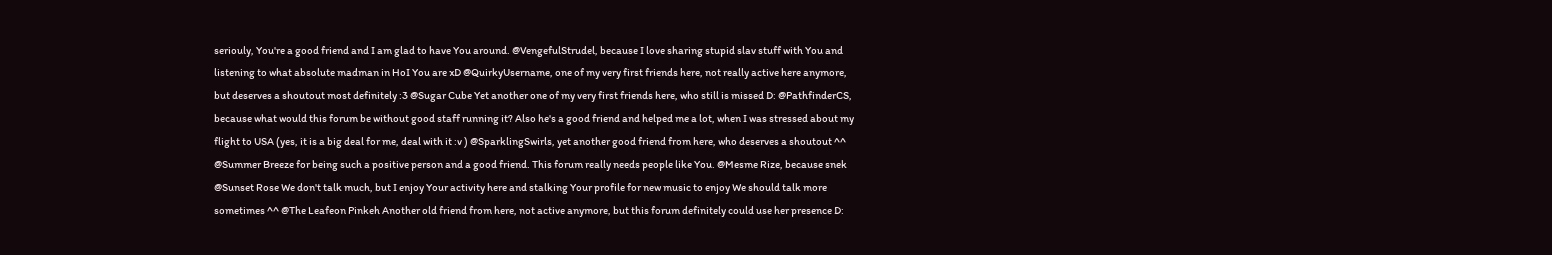seriouly, You're a good friend and I am glad to have You around. @VengefulStrudel, because I love sharing stupid slav stuff with You and listening to what absolute madman in HoI You are xD @QuirkyUsername, one of my very first friends here, not really active here anymore, but deserves a shoutout most definitely :3 @Sugar Cube Yet another one of my very first friends here, who still is missed D: @PathfinderCS, because what would this forum be without good staff running it? Also he's a good friend and helped me a lot, when I was stressed about my flight to USA (yes, it is a big deal for me, deal with it :v ) @SparklingSwirls, yet another good friend from here, who deserves a shoutout ^^ @Summer Breeze for being such a positive person and a good friend. This forum really needs people like You. @Mesme Rize, because snek @Sunset Rose We don't talk much, but I enjoy Your activity here and stalking Your profile for new music to enjoy We should talk more sometimes ^^ @The Leafeon Pinkeh Another old friend from here, not active anymore, but this forum definitely could use her presence D: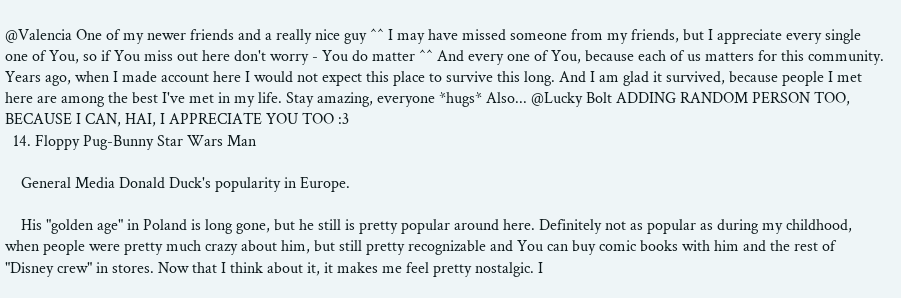@Valencia One of my newer friends and a really nice guy ^^ I may have missed someone from my friends, but I appreciate every single one of You, so if You miss out here don't worry - You do matter ^^ And every one of You, because each of us matters for this community. Years ago, when I made account here I would not expect this place to survive this long. And I am glad it survived, because people I met here are among the best I've met in my life. Stay amazing, everyone *hugs* Also... @Lucky Bolt ADDING RANDOM PERSON TOO, BECAUSE I CAN, HAI, I APPRECIATE YOU TOO :3
  14. Floppy Pug-Bunny Star Wars Man

    General Media Donald Duck's popularity in Europe.

    His "golden age" in Poland is long gone, but he still is pretty popular around here. Definitely not as popular as during my childhood, when people were pretty much crazy about him, but still pretty recognizable and You can buy comic books with him and the rest of "Disney crew" in stores. Now that I think about it, it makes me feel pretty nostalgic. I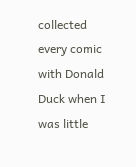collected every comic with Donald Duck when I was little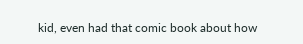kid, even had that comic book about how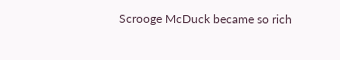Scrooge McDuck became so rich